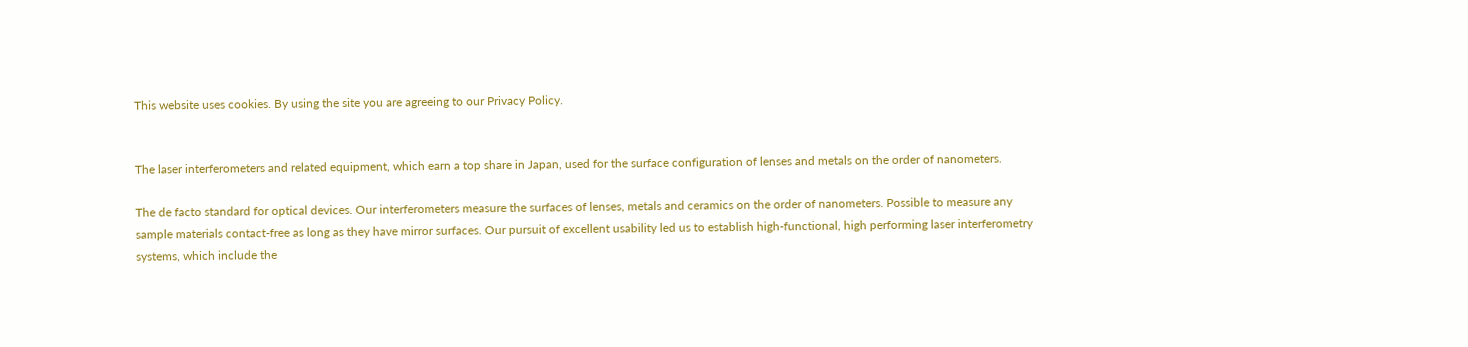This website uses cookies. By using the site you are agreeing to our Privacy Policy.


The laser interferometers and related equipment, which earn a top share in Japan, used for the surface configuration of lenses and metals on the order of nanometers.

The de facto standard for optical devices. Our interferometers measure the surfaces of lenses, metals and ceramics on the order of nanometers. Possible to measure any sample materials contact-free as long as they have mirror surfaces. Our pursuit of excellent usability led us to establish high-functional, high performing laser interferometry systems, which include the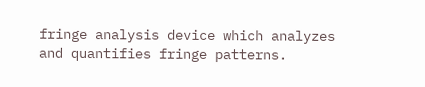fringe analysis device which analyzes and quantifies fringe patterns.